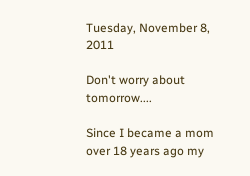Tuesday, November 8, 2011

Don't worry about tomorrow....

Since I became a mom over 18 years ago my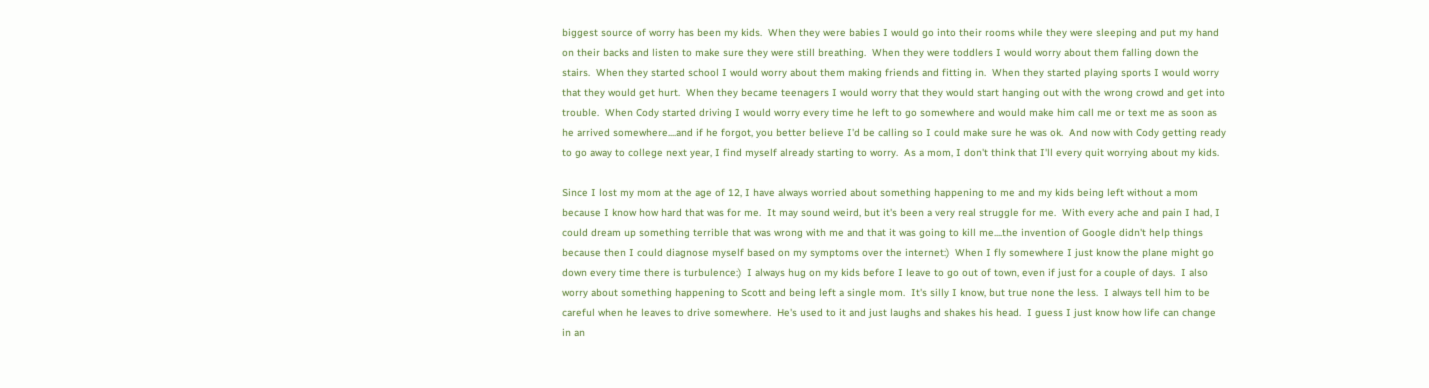biggest source of worry has been my kids.  When they were babies I would go into their rooms while they were sleeping and put my hand on their backs and listen to make sure they were still breathing.  When they were toddlers I would worry about them falling down the stairs.  When they started school I would worry about them making friends and fitting in.  When they started playing sports I would worry that they would get hurt.  When they became teenagers I would worry that they would start hanging out with the wrong crowd and get into trouble.  When Cody started driving I would worry every time he left to go somewhere and would make him call me or text me as soon as he arrived somewhere....and if he forgot, you better believe I'd be calling so I could make sure he was ok.  And now with Cody getting ready to go away to college next year, I find myself already starting to worry.  As a mom, I don't think that I'll every quit worrying about my kids.

Since I lost my mom at the age of 12, I have always worried about something happening to me and my kids being left without a mom because I know how hard that was for me.  It may sound weird, but it's been a very real struggle for me.  With every ache and pain I had, I could dream up something terrible that was wrong with me and that it was going to kill me....the invention of Google didn't help things because then I could diagnose myself based on my symptoms over the internet:)  When I fly somewhere I just know the plane might go down every time there is turbulence:)  I always hug on my kids before I leave to go out of town, even if just for a couple of days.  I also worry about something happening to Scott and being left a single mom.  It's silly I know, but true none the less.  I always tell him to be careful when he leaves to drive somewhere.  He's used to it and just laughs and shakes his head.  I guess I just know how life can change in an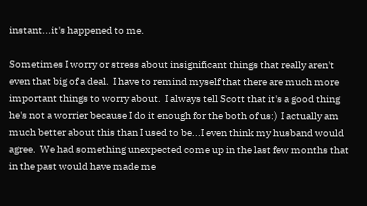instant...it's happened to me.

Sometimes I worry or stress about insignificant things that really aren't even that big of a deal.  I have to remind myself that there are much more important things to worry about.  I always tell Scott that it's a good thing he's not a worrier because I do it enough for the both of us:)  I actually am much better about this than I used to be...I even think my husband would agree.  We had something unexpected come up in the last few months that in the past would have made me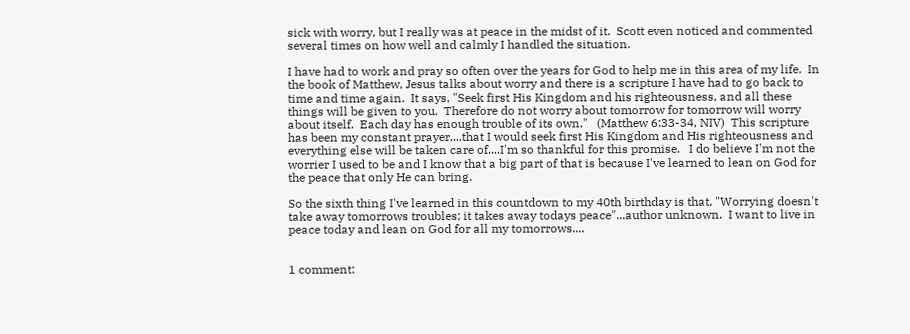sick with worry, but I really was at peace in the midst of it.  Scott even noticed and commented several times on how well and calmly I handled the situation.

I have had to work and pray so often over the years for God to help me in this area of my life.  In the book of Matthew, Jesus talks about worry and there is a scripture I have had to go back to time and time again.  It says, "Seek first His Kingdom and his righteousness, and all these things will be given to you.  Therefore do not worry about tomorrow for tomorrow will worry about itself.  Each day has enough trouble of its own."   (Matthew 6:33-34, NIV)  This scripture has been my constant prayer....that I would seek first His Kingdom and His righteousness and everything else will be taken care of....I'm so thankful for this promise.   I do believe I'm not the worrier I used to be and I know that a big part of that is because I've learned to lean on God for the peace that only He can bring.

So the sixth thing I've learned in this countdown to my 40th birthday is that, "Worrying doesn't take away tomorrows troubles; it takes away todays peace"...author unknown.  I want to live in peace today and lean on God for all my tomorrows....


1 comment: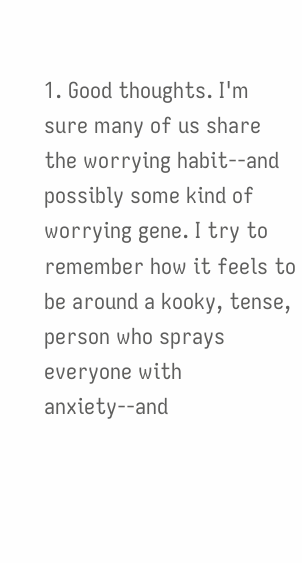1. Good thoughts. I'm sure many of us share the worrying habit--and possibly some kind of worrying gene. I try to remember how it feels to be around a kooky, tense, person who sprays everyone with anxiety--and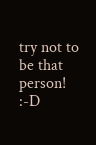try not to be that person! :-D